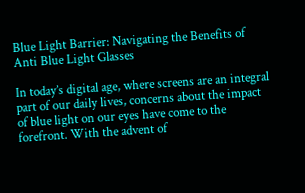Blue Light Barrier: Navigating the Benefits of Anti Blue Light Glasses

In today’s digital age, where screens are an integral part of our daily lives, concerns about the impact of blue light on our eyes have come to the forefront. With the advent of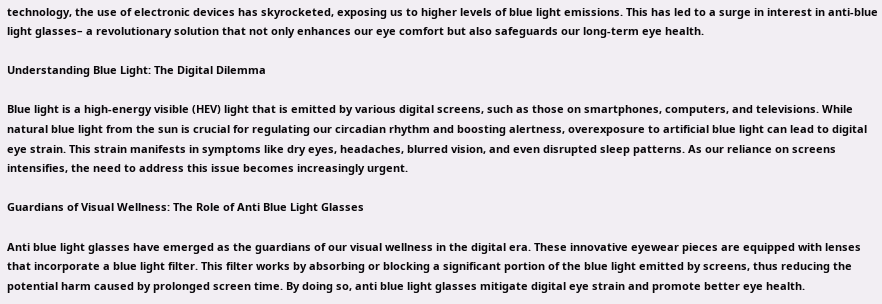technology, the use of electronic devices has skyrocketed, exposing us to higher levels of blue light emissions. This has led to a surge in interest in anti-blue light glasses– a revolutionary solution that not only enhances our eye comfort but also safeguards our long-term eye health.

Understanding Blue Light: The Digital Dilemma

Blue light is a high-energy visible (HEV) light that is emitted by various digital screens, such as those on smartphones, computers, and televisions. While natural blue light from the sun is crucial for regulating our circadian rhythm and boosting alertness, overexposure to artificial blue light can lead to digital eye strain. This strain manifests in symptoms like dry eyes, headaches, blurred vision, and even disrupted sleep patterns. As our reliance on screens intensifies, the need to address this issue becomes increasingly urgent.

Guardians of Visual Wellness: The Role of Anti Blue Light Glasses

Anti blue light glasses have emerged as the guardians of our visual wellness in the digital era. These innovative eyewear pieces are equipped with lenses that incorporate a blue light filter. This filter works by absorbing or blocking a significant portion of the blue light emitted by screens, thus reducing the potential harm caused by prolonged screen time. By doing so, anti blue light glasses mitigate digital eye strain and promote better eye health.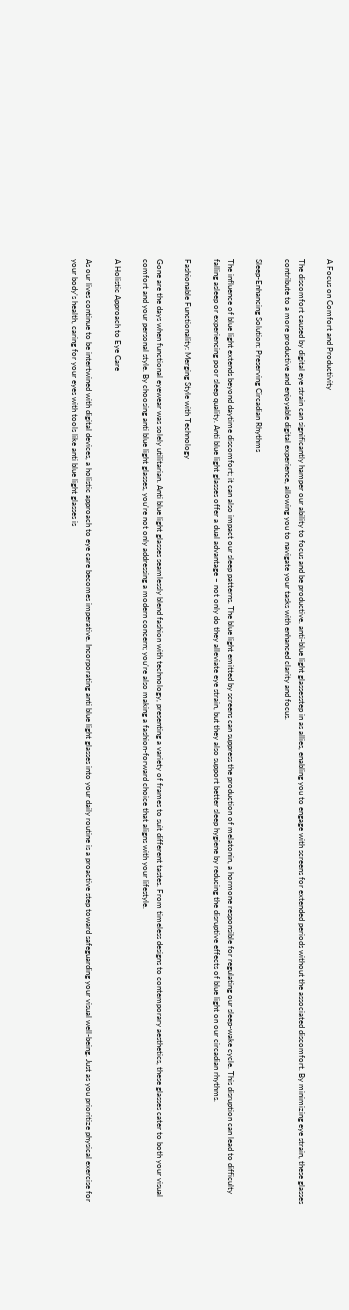A Focus on Comfort and Productivity

The discomfort caused by digital eye strain can significantly hamper our ability to focus and be productive. anti-blue light glassesstep in as allies, enabling you to engage with screens for extended periods without the associated discomfort. By minimizing eye strain, these glasses contribute to a more productive and enjoyable digital experience, allowing you to navigate your tasks with enhanced clarity and focus.

Sleep-Enhancing Solution: Preserving Circadian Rhythms

The influence of blue light extends beyond daytime discomfort; it can also impact our sleep patterns. The blue light emitted by screens can suppress the production of melatonin, a hormone responsible for regulating our sleep-wake cycle. This disruption can lead to difficulty falling asleep or experiencing poor sleep quality. Anti blue light glasses offer a dual advantage – not only do they alleviate eye strain, but they also support better sleep hygiene by reducing the disruptive effects of blue light on our circadian rhythms.

Fashionable Functionality: Merging Style with Technology

Gone are the days when functional eyewear was solely utilitarian. Anti blue light glasses seamlessly blend fashion with technology, presenting a variety of frames to suit different tastes. From timeless designs to contemporary aesthetics, these glasses cater to both your visual comfort and your personal style. By choosing anti blue light glasses, you’re not only addressing a modern concern; you’re also making a fashion-forward choice that aligns with your lifestyle.

A Holistic Approach to Eye Care

As our lives continue to be intertwined with digital devices, a holistic approach to eye care becomes imperative. Incorporating anti blue light glasses into your daily routine is a proactive step toward safeguarding your visual well-being. Just as you prioritize physical exercise for your body’s health, caring for your eyes with tools like anti blue light glasses is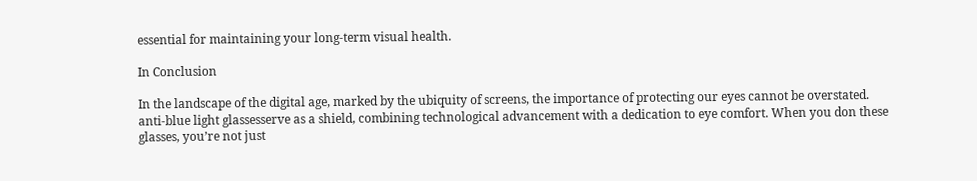essential for maintaining your long-term visual health.

In Conclusion

In the landscape of the digital age, marked by the ubiquity of screens, the importance of protecting our eyes cannot be overstated. anti-blue light glassesserve as a shield, combining technological advancement with a dedication to eye comfort. When you don these glasses, you’re not just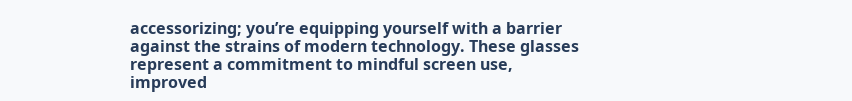accessorizing; you’re equipping yourself with a barrier against the strains of modern technology. These glasses represent a commitment to mindful screen use, improved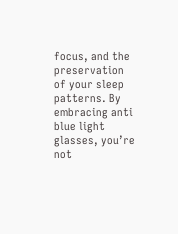focus, and the preservation of your sleep patterns. By embracing anti blue light glasses, you’re not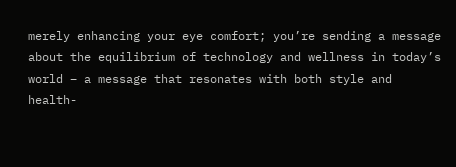merely enhancing your eye comfort; you’re sending a message about the equilibrium of technology and wellness in today’s world – a message that resonates with both style and health-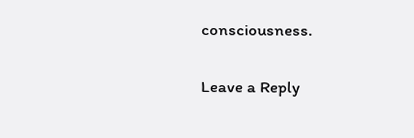consciousness.

Leave a Reply